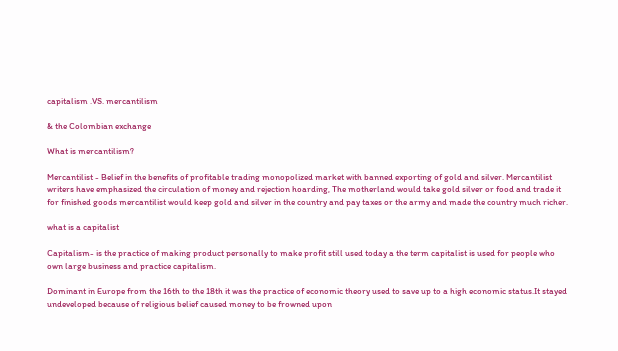capitalism .VS. mercantilism

& the Colombian exchange

What is mercantilism?

Mercantilist - Belief in the benefits of profitable trading monopolized market with banned exporting of gold and silver. Mercantilist writers have emphasized the circulation of money and rejection hoarding, The motherland would take gold silver or food and trade it for finished goods mercantilist would keep gold and silver in the country and pay taxes or the army and made the country much richer.

what is a capitalist

Capitalism- is the practice of making product personally to make profit still used today a the term capitalist is used for people who own large business and practice capitalism.

Dominant in Europe from the 16th to the 18th it was the practice of economic theory used to save up to a high economic status.It stayed undeveloped because of religious belief caused money to be frowned upon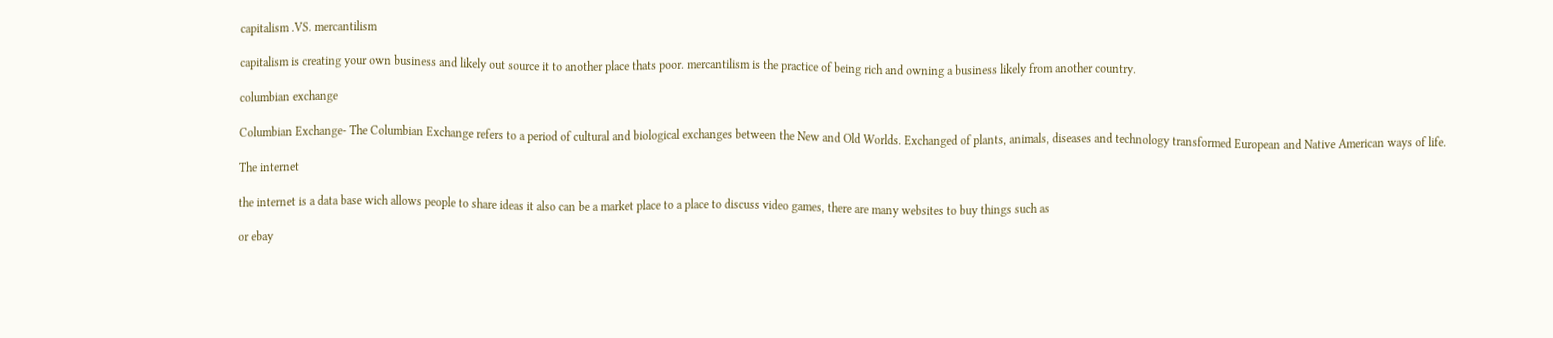capitalism .VS. mercantilism

capitalism is creating your own business and likely out source it to another place thats poor. mercantilism is the practice of being rich and owning a business likely from another country.

columbian exchange

Columbian Exchange- The Columbian Exchange refers to a period of cultural and biological exchanges between the New and Old Worlds. Exchanged of plants, animals, diseases and technology transformed European and Native American ways of life.

The internet

the internet is a data base wich allows people to share ideas it also can be a market place to a place to discuss video games, there are many websites to buy things such as

or ebay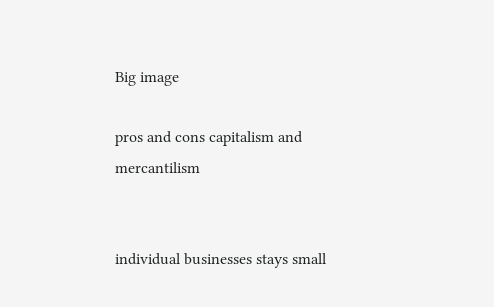Big image

pros and cons capitalism and mercantilism


individual businesses stays small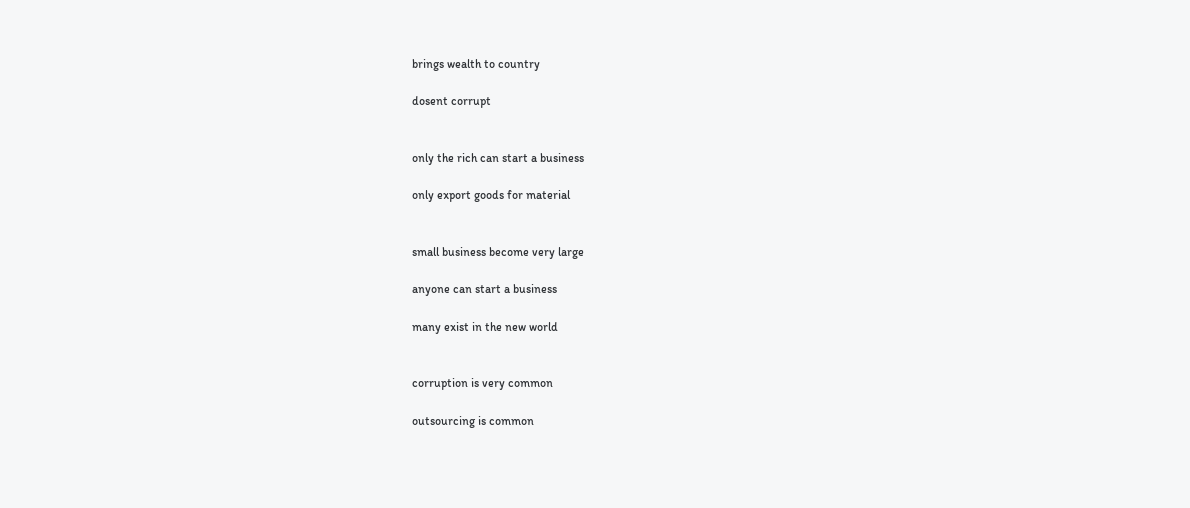brings wealth to country

dosent corrupt


only the rich can start a business

only export goods for material


small business become very large

anyone can start a business

many exist in the new world


corruption is very common

outsourcing is common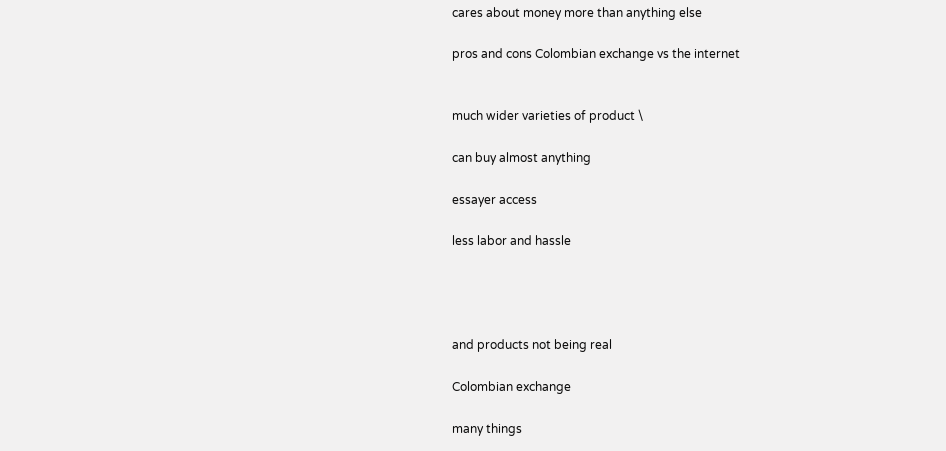cares about money more than anything else

pros and cons Colombian exchange vs the internet


much wider varieties of product \

can buy almost anything

essayer access

less labor and hassle




and products not being real

Colombian exchange

many things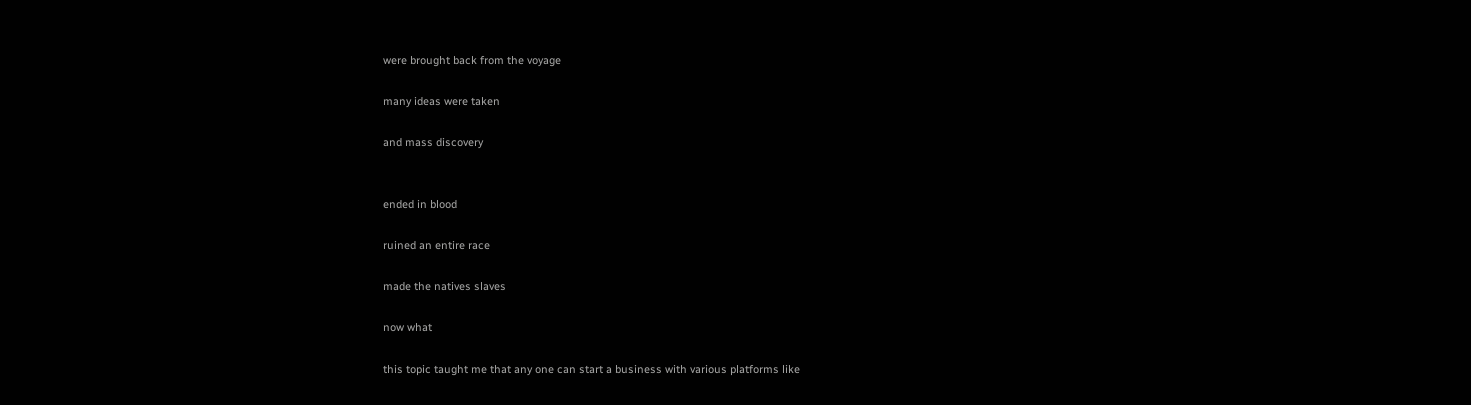were brought back from the voyage

many ideas were taken

and mass discovery


ended in blood

ruined an entire race

made the natives slaves

now what

this topic taught me that any one can start a business with various platforms like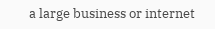a large business or internet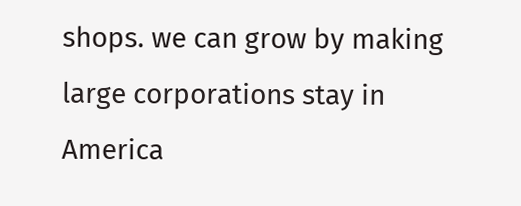shops. we can grow by making large corporations stay in America